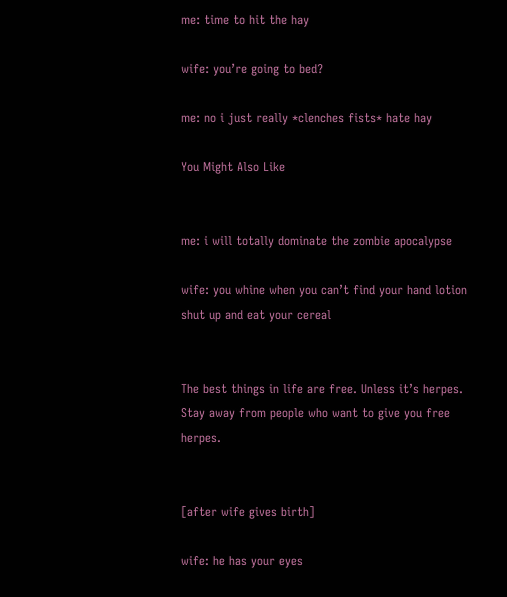me: time to hit the hay

wife: you’re going to bed?

me: no i just really *clenches fists* hate hay

You Might Also Like


me: i will totally dominate the zombie apocalypse

wife: you whine when you can’t find your hand lotion shut up and eat your cereal


The best things in life are free. Unless it’s herpes. Stay away from people who want to give you free herpes.


[after wife gives birth]

wife: he has your eyes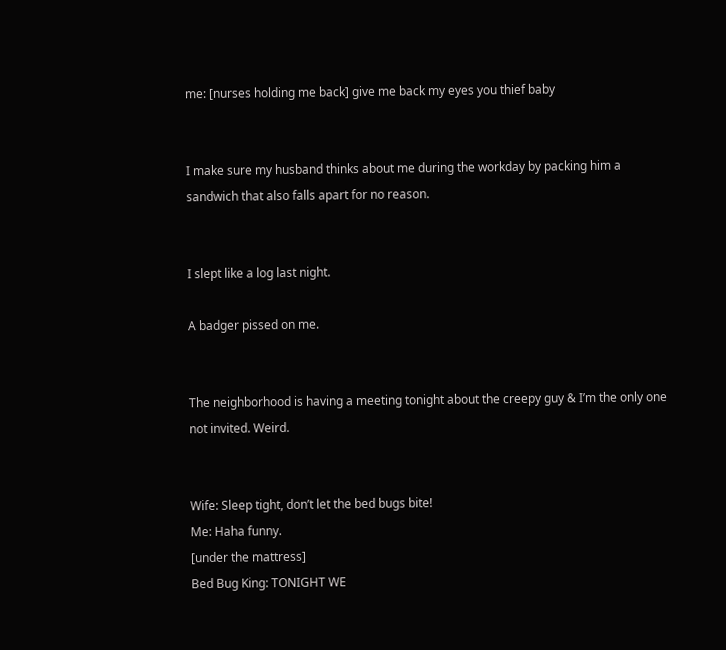me: [nurses holding me back] give me back my eyes you thief baby


I make sure my husband thinks about me during the workday by packing him a sandwich that also falls apart for no reason.


I slept like a log last night.

A badger pissed on me.


The neighborhood is having a meeting tonight about the creepy guy & I’m the only one not invited. Weird.


Wife: Sleep tight, don’t let the bed bugs bite!
Me: Haha funny.
[under the mattress]
Bed Bug King: TONIGHT WE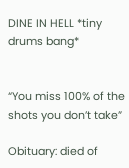DINE IN HELL *tiny drums bang*


“You miss 100% of the shots you don’t take”

Obituary: died of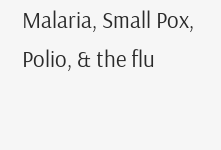Malaria, Small Pox, Polio, & the flu